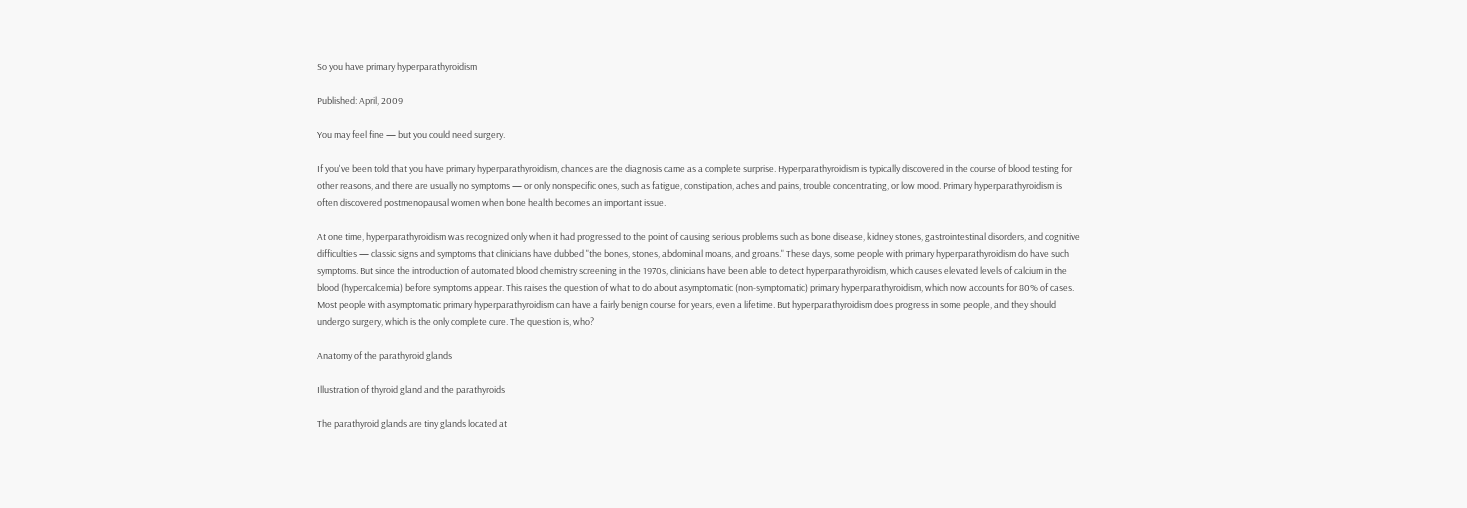So you have primary hyperparathyroidism

Published: April, 2009

You may feel fine — but you could need surgery.

If you've been told that you have primary hyperparathyroidism, chances are the diagnosis came as a complete surprise. Hyperparathyroidism is typically discovered in the course of blood testing for other reasons, and there are usually no symptoms — or only nonspecific ones, such as fatigue, constipation, aches and pains, trouble concentrating, or low mood. Primary hyperparathyroidism is often discovered postmenopausal women when bone health becomes an important issue.

At one time, hyperparathyroidism was recognized only when it had progressed to the point of causing serious problems such as bone disease, kidney stones, gastrointestinal disorders, and cognitive difficulties — classic signs and symptoms that clinicians have dubbed "the bones, stones, abdominal moans, and groans." These days, some people with primary hyperparathyroidism do have such symptoms. But since the introduction of automated blood chemistry screening in the 1970s, clinicians have been able to detect hyperparathyroidism, which causes elevated levels of calcium in the blood (hypercalcemia) before symptoms appear. This raises the question of what to do about asymptomatic (non-symptomatic) primary hyperparathyroidism, which now accounts for 80% of cases. Most people with asymptomatic primary hyperparathyroidism can have a fairly benign course for years, even a lifetime. But hyperparathyroidism does progress in some people, and they should undergo surgery, which is the only complete cure. The question is, who?

Anatomy of the parathyroid glands

Illustration of thyroid gland and the parathyroids

The parathyroid glands are tiny glands located at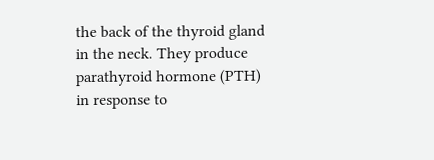the back of the thyroid gland in the neck. They produce parathyroid hormone (PTH) in response to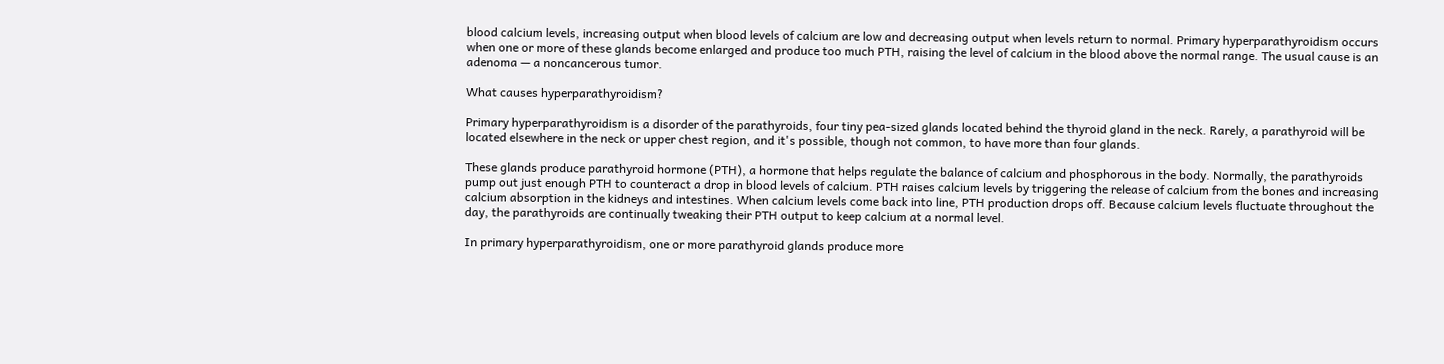blood calcium levels, increasing output when blood levels of calcium are low and decreasing output when levels return to normal. Primary hyperparathyroidism occurs when one or more of these glands become enlarged and produce too much PTH, raising the level of calcium in the blood above the normal range. The usual cause is an adenoma — a noncancerous tumor.

What causes hyperparathyroidism?

Primary hyperparathyroidism is a disorder of the parathyroids, four tiny pea-sized glands located behind the thyroid gland in the neck. Rarely, a parathyroid will be located elsewhere in the neck or upper chest region, and it's possible, though not common, to have more than four glands.

These glands produce parathyroid hormone (PTH), a hormone that helps regulate the balance of calcium and phosphorous in the body. Normally, the parathyroids pump out just enough PTH to counteract a drop in blood levels of calcium. PTH raises calcium levels by triggering the release of calcium from the bones and increasing calcium absorption in the kidneys and intestines. When calcium levels come back into line, PTH production drops off. Because calcium levels fluctuate throughout the day, the parathyroids are continually tweaking their PTH output to keep calcium at a normal level.

In primary hyperparathyroidism, one or more parathyroid glands produce more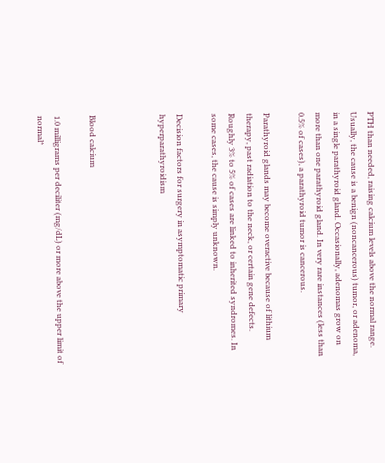PTH than needed, raising calcium levels above the normal range. Usually, the cause is a benign (noncancerous) tumor, or adenoma, in a single parathyroid gland. Occasionally, adenomas grow on more than one parathyroid gland. In very rare instances (less than 0.5% of cases), a parathyroid tumor is cancerous.

Parathyroid glands may become overactive because of lithium therapy, past radiation to the neck, or certain gene defects. Roughly 3% to 5% of cases are linked to inherited syndromes. In some cases, the cause is simply unknown.

Decision factors for surgery in asymptomatic primary hyperparathyroidism



Blood calcium

1.0 milligrams per deciliter (mg/dL) or more above the upper limit of normal*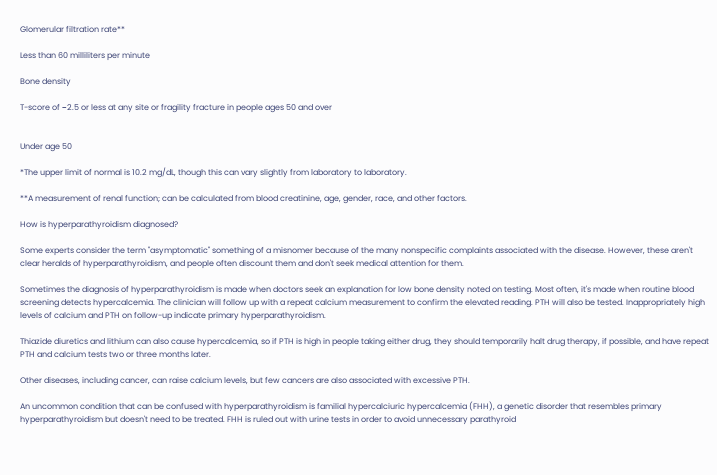Glomerular filtration rate**

Less than 60 milliliters per minute

Bone density

T-score of −2.5 or less at any site or fragility fracture in people ages 50 and over


Under age 50

*The upper limit of normal is 10.2 mg/dL, though this can vary slightly from laboratory to laboratory.

**A measurement of renal function; can be calculated from blood creatinine, age, gender, race, and other factors.

How is hyperparathyroidism diagnosed?

Some experts consider the term "asymptomatic" something of a misnomer because of the many nonspecific complaints associated with the disease. However, these aren't clear heralds of hyperparathyroidism, and people often discount them and don't seek medical attention for them.

Sometimes the diagnosis of hyperparathyroidism is made when doctors seek an explanation for low bone density noted on testing. Most often, it's made when routine blood screening detects hypercalcemia. The clinician will follow up with a repeat calcium measurement to confirm the elevated reading. PTH will also be tested. Inappropriately high levels of calcium and PTH on follow-up indicate primary hyperparathyroidism.

Thiazide diuretics and lithium can also cause hypercalcemia, so if PTH is high in people taking either drug, they should temporarily halt drug therapy, if possible, and have repeat PTH and calcium tests two or three months later.

Other diseases, including cancer, can raise calcium levels, but few cancers are also associated with excessive PTH.

An uncommon condition that can be confused with hyperparathyroidism is familial hypercalciuric hypercalcemia (FHH), a genetic disorder that resembles primary hyperparathyroidism but doesn't need to be treated. FHH is ruled out with urine tests in order to avoid unnecessary parathyroid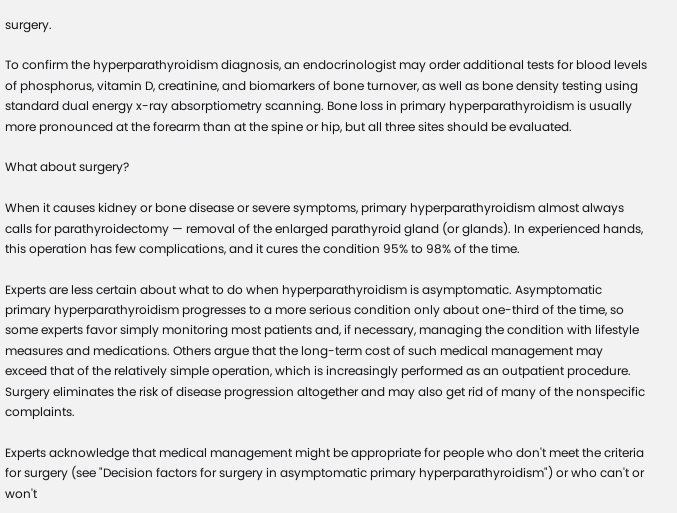surgery.

To confirm the hyperparathyroidism diagnosis, an endocrinologist may order additional tests for blood levels of phosphorus, vitamin D, creatinine, and biomarkers of bone turnover, as well as bone density testing using standard dual energy x-ray absorptiometry scanning. Bone loss in primary hyperparathyroidism is usually more pronounced at the forearm than at the spine or hip, but all three sites should be evaluated.

What about surgery?

When it causes kidney or bone disease or severe symptoms, primary hyperparathyroidism almost always calls for parathyroidectomy — removal of the enlarged parathyroid gland (or glands). In experienced hands, this operation has few complications, and it cures the condition 95% to 98% of the time.

Experts are less certain about what to do when hyperparathyroidism is asymptomatic. Asymptomatic primary hyperparathyroidism progresses to a more serious condition only about one-third of the time, so some experts favor simply monitoring most patients and, if necessary, managing the condition with lifestyle measures and medications. Others argue that the long-term cost of such medical management may exceed that of the relatively simple operation, which is increasingly performed as an outpatient procedure. Surgery eliminates the risk of disease progression altogether and may also get rid of many of the nonspecific complaints.

Experts acknowledge that medical management might be appropriate for people who don't meet the criteria for surgery (see "Decision factors for surgery in asymptomatic primary hyperparathyroidism") or who can't or won't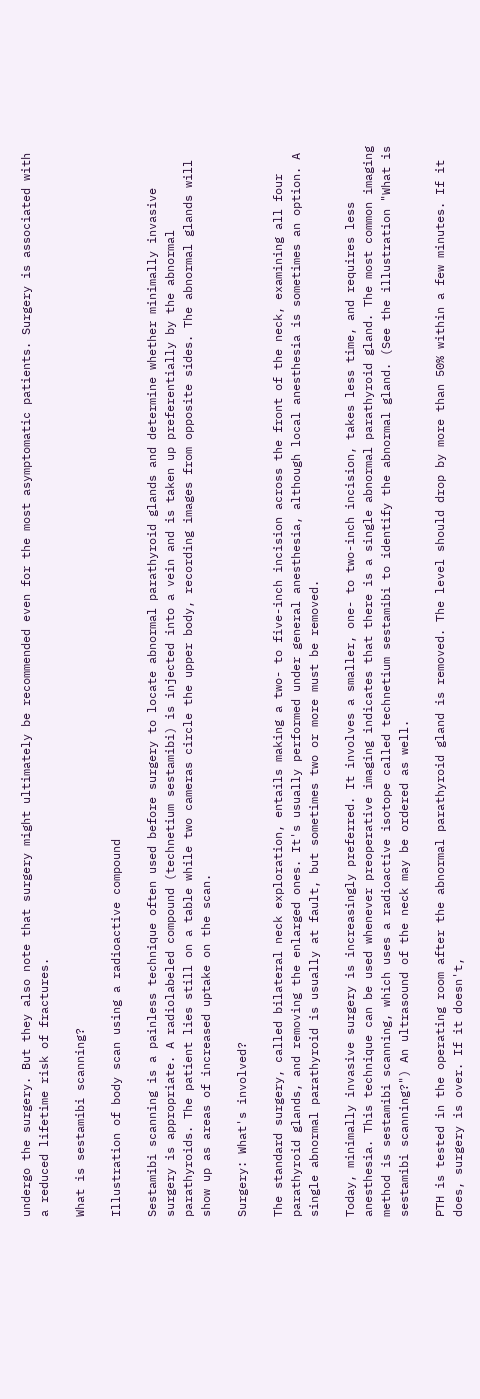undergo the surgery. But they also note that surgery might ultimately be recommended even for the most asymptomatic patients. Surgery is associated with a reduced lifetime risk of fractures.

What is sestamibi scanning?

Illustration of body scan using a radioactive compound

Sestamibi scanning is a painless technique often used before surgery to locate abnormal parathyroid glands and determine whether minimally invasive surgery is appropriate. A radiolabeled compound (technetium sestamibi) is injected into a vein and is taken up preferentially by the abnormal parathyroids. The patient lies still on a table while two cameras circle the upper body, recording images from opposite sides. The abnormal glands will show up as areas of increased uptake on the scan.

Surgery: What's involved?

The standard surgery, called bilateral neck exploration, entails making a two- to five-inch incision across the front of the neck, examining all four parathyroid glands, and removing the enlarged ones. It's usually performed under general anesthesia, although local anesthesia is sometimes an option. A single abnormal parathyroid is usually at fault, but sometimes two or more must be removed.

Today, minimally invasive surgery is increasingly preferred. It involves a smaller, one- to two-inch incision, takes less time, and requires less anesthesia. This technique can be used whenever preoperative imaging indicates that there is a single abnormal parathyroid gland. The most common imaging method is sestamibi scanning, which uses a radioactive isotope called technetium sestamibi to identify the abnormal gland. (See the illustration "What is sestamibi scanning?") An ultrasound of the neck may be ordered as well.

PTH is tested in the operating room after the abnormal parathyroid gland is removed. The level should drop by more than 50% within a few minutes. If it does, surgery is over. If it doesn't,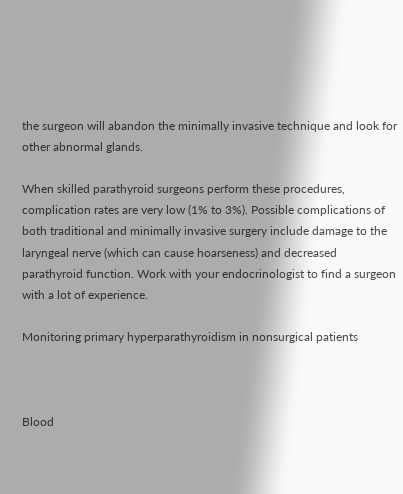the surgeon will abandon the minimally invasive technique and look for other abnormal glands.

When skilled parathyroid surgeons perform these procedures, complication rates are very low (1% to 3%). Possible complications of both traditional and minimally invasive surgery include damage to the laryngeal nerve (which can cause hoarseness) and decreased parathyroid function. Work with your endocrinologist to find a surgeon with a lot of experience.

Monitoring primary hyperparathyroidism in nonsurgical patients



Blood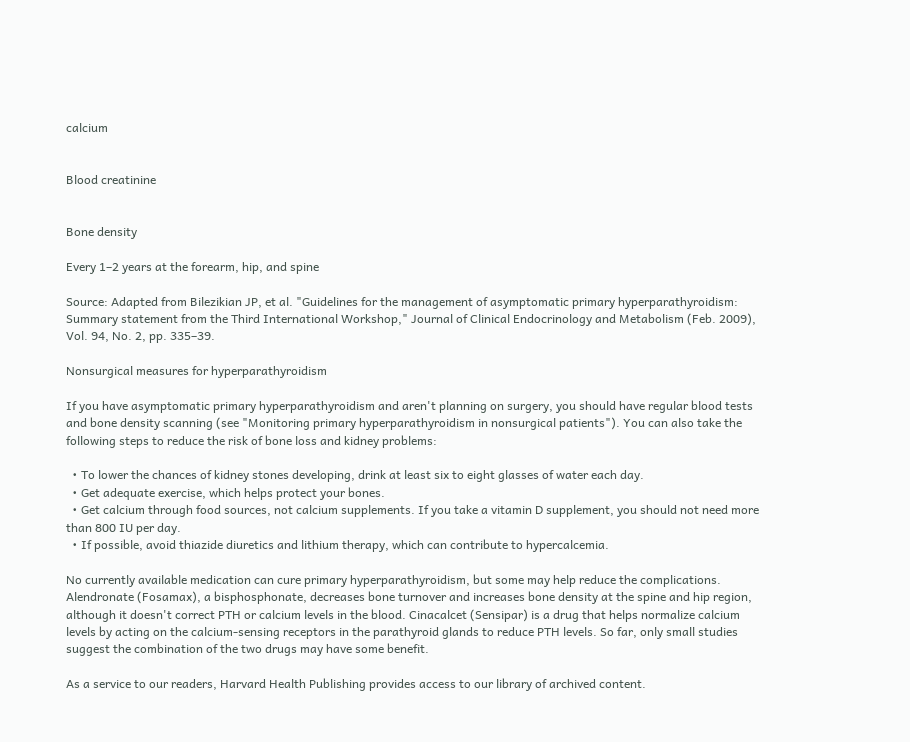calcium


Blood creatinine


Bone density

Every 1–2 years at the forearm, hip, and spine

Source: Adapted from Bilezikian JP, et al. "Guidelines for the management of asymptomatic primary hyperparathyroidism: Summary statement from the Third International Workshop," Journal of Clinical Endocrinology and Metabolism (Feb. 2009), Vol. 94, No. 2, pp. 335–39.

Nonsurgical measures for hyperparathyroidism

If you have asymptomatic primary hyperparathyroidism and aren't planning on surgery, you should have regular blood tests and bone density scanning (see "Monitoring primary hyperparathyroidism in nonsurgical patients"). You can also take the following steps to reduce the risk of bone loss and kidney problems:

  • To lower the chances of kidney stones developing, drink at least six to eight glasses of water each day.
  • Get adequate exercise, which helps protect your bones.
  • Get calcium through food sources, not calcium supplements. If you take a vitamin D supplement, you should not need more than 800 IU per day.
  • If possible, avoid thiazide diuretics and lithium therapy, which can contribute to hypercalcemia.

No currently available medication can cure primary hyperparathyroidism, but some may help reduce the complications. Alendronate (Fosamax), a bisphosphonate, decreases bone turnover and increases bone density at the spine and hip region, although it doesn't correct PTH or calcium levels in the blood. Cinacalcet (Sensipar) is a drug that helps normalize calcium levels by acting on the calcium-sensing receptors in the parathyroid glands to reduce PTH levels. So far, only small studies suggest the combination of the two drugs may have some benefit.

As a service to our readers, Harvard Health Publishing provides access to our library of archived content.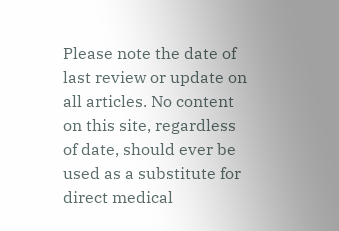Please note the date of last review or update on all articles. No content on this site, regardless of date, should ever be used as a substitute for direct medical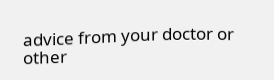advice from your doctor or other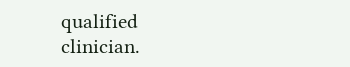qualified clinician.